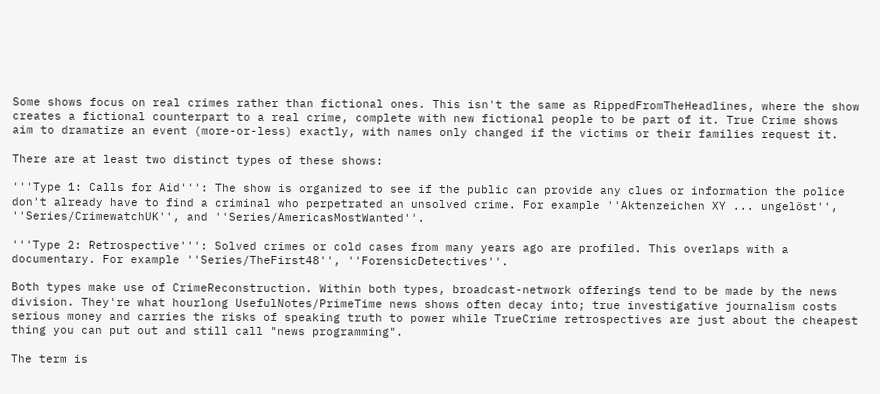Some shows focus on real crimes rather than fictional ones. This isn't the same as RippedFromTheHeadlines, where the show creates a fictional counterpart to a real crime, complete with new fictional people to be part of it. True Crime shows aim to dramatize an event (more-or-less) exactly, with names only changed if the victims or their families request it.

There are at least two distinct types of these shows:

'''Type 1: Calls for Aid''': The show is organized to see if the public can provide any clues or information the police don't already have to find a criminal who perpetrated an unsolved crime. For example ''Aktenzeichen XY ... ungelöst'', ''Series/CrimewatchUK'', and ''Series/AmericasMostWanted''.

'''Type 2: Retrospective''': Solved crimes or cold cases from many years ago are profiled. This overlaps with a documentary. For example ''Series/TheFirst48'', ''ForensicDetectives''.

Both types make use of CrimeReconstruction. Within both types, broadcast-network offerings tend to be made by the news division. They're what hourlong UsefulNotes/PrimeTime news shows often decay into; true investigative journalism costs serious money and carries the risks of speaking truth to power while TrueCrime retrospectives are just about the cheapest thing you can put out and still call "news programming".

The term is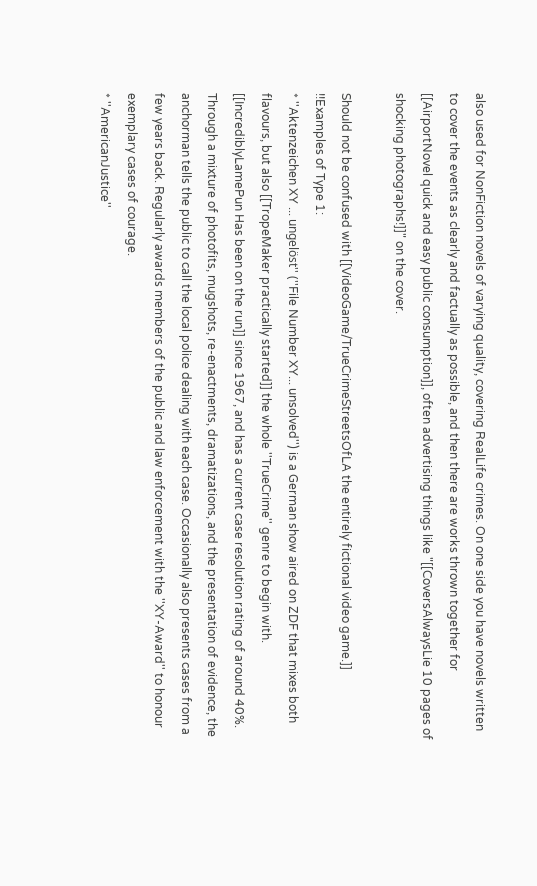also used for NonFiction novels of varying quality, covering RealLife crimes. On one side you have novels written to cover the events as clearly and factually as possible, and then there are works thrown together for [[AirportNovel quick and easy public consumption]], often advertising things like "[[CoversAlwaysLie 10 pages of shocking photographs!]]" on the cover.

Should not be confused with [[VideoGame/TrueCrimeStreetsOfLA the entirely fictional video game.]]
!!Examples of Type 1:
* ''Aktenzeichen XY ... ungelöst'' (''File Number XY... unsolved'') is a German show aired on ZDF that mixes both flavours, but also [[TropeMaker practically started]] the whole ''TrueCrime'' genre to begin with. [[IncrediblyLamePun Has been on the run]] since 1967, and has a current case resolution rating of around 40%. Through a mixture of photofits, mugshots, re-enactments, dramatizations, and the presentation of evidence, the anchorman tells the public to call the local police dealing with each case. Occasionally also presents cases from a few years back. Regularly awards members of the public and law enforcement with the ''XY-Award'' to honour exemplary cases of courage.
* ''AmericanJustice''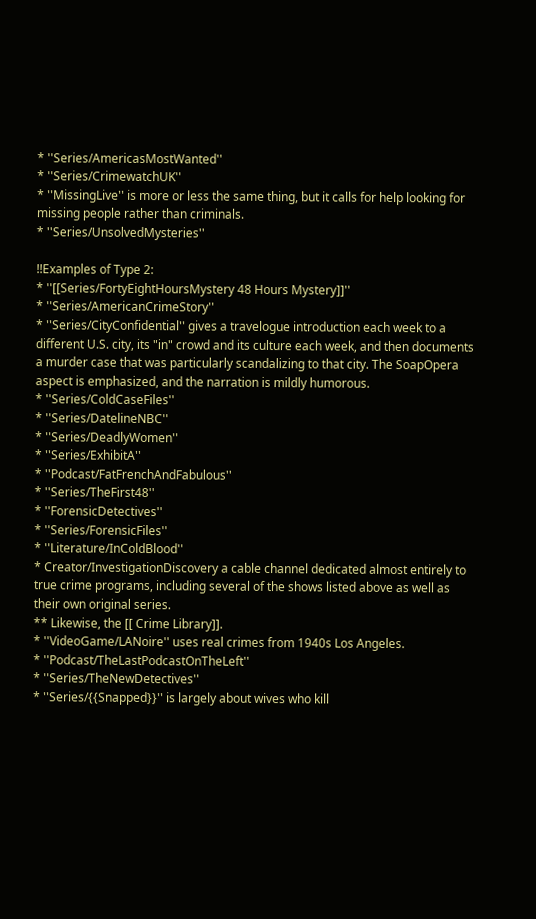* ''Series/AmericasMostWanted''
* ''Series/CrimewatchUK''
* ''MissingLive'' is more or less the same thing, but it calls for help looking for missing people rather than criminals.
* ''Series/UnsolvedMysteries''

!!Examples of Type 2:
* ''[[Series/FortyEightHoursMystery 48 Hours Mystery]]''
* ''Series/AmericanCrimeStory''
* ''Series/CityConfidential'' gives a travelogue introduction each week to a different U.S. city, its "in" crowd and its culture each week, and then documents a murder case that was particularly scandalizing to that city. The SoapOpera aspect is emphasized, and the narration is mildly humorous.
* ''Series/ColdCaseFiles''
* ''Series/DatelineNBC''
* ''Series/DeadlyWomen''
* ''Series/ExhibitA''
* ''Podcast/FatFrenchAndFabulous''
* ''Series/TheFirst48''
* ''ForensicDetectives''
* ''Series/ForensicFiles''
* ''Literature/InColdBlood''
* Creator/InvestigationDiscovery a cable channel dedicated almost entirely to true crime programs, including several of the shows listed above as well as their own original series.
** Likewise, the [[ Crime Library]].
* ''VideoGame/LANoire'' uses real crimes from 1940s Los Angeles.
* ''Podcast/TheLastPodcastOnTheLeft''
* ''Series/TheNewDetectives''
* ''Series/{{Snapped}}'' is largely about wives who kill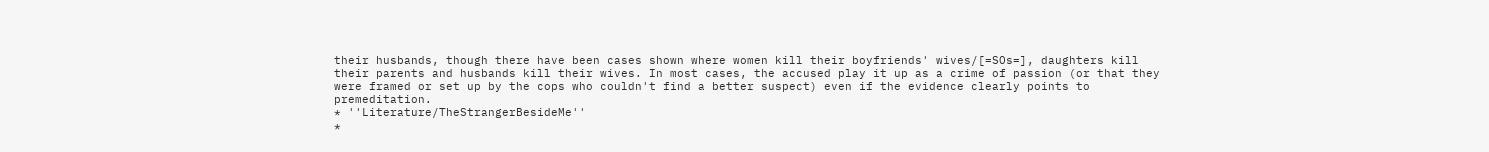their husbands, though there have been cases shown where women kill their boyfriends' wives/[=SOs=], daughters kill their parents and husbands kill their wives. In most cases, the accused play it up as a crime of passion (or that they were framed or set up by the cops who couldn't find a better suspect) even if the evidence clearly points to premeditation.
* ''Literature/TheStrangerBesideMe''
*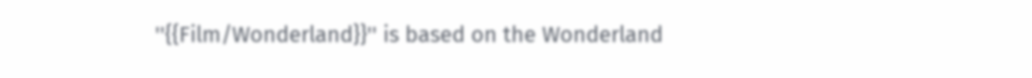''{{Film/Wonderland}}'' is based on the Wonderland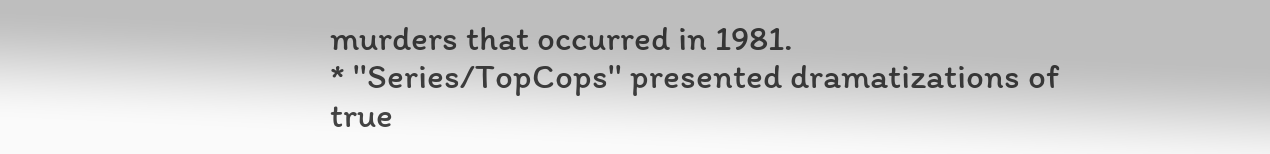murders that occurred in 1981.
* ''Series/TopCops'' presented dramatizations of true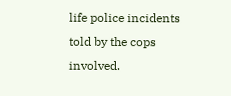life police incidents told by the cops involved.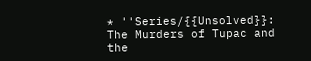* ''Series/{{Unsolved}}: The Murders of Tupac and the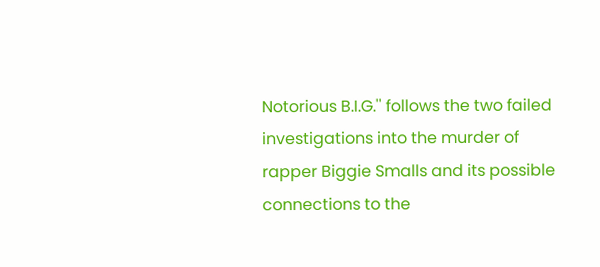Notorious B.I.G.'' follows the two failed investigations into the murder of rapper Biggie Smalls and its possible connections to the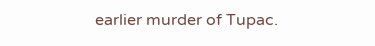earlier murder of Tupac.